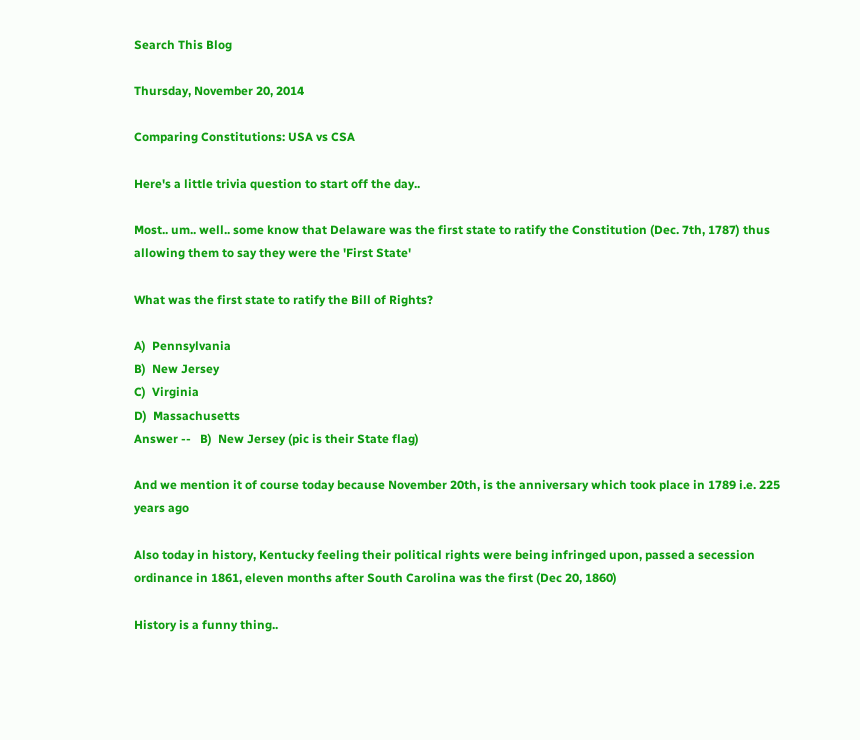Search This Blog

Thursday, November 20, 2014

Comparing Constitutions: USA vs CSA

Here's a little trivia question to start off the day..

Most.. um.. well.. some know that Delaware was the first state to ratify the Constitution (Dec. 7th, 1787) thus allowing them to say they were the 'First State'

What was the first state to ratify the Bill of Rights?

A)  Pennsylvania
B)  New Jersey
C)  Virginia
D)  Massachusetts
Answer --   B)  New Jersey (pic is their State flag)

And we mention it of course today because November 20th, is the anniversary which took place in 1789 i.e. 225 years ago

Also today in history, Kentucky feeling their political rights were being infringed upon, passed a secession ordinance in 1861, eleven months after South Carolina was the first (Dec 20, 1860)

History is a funny thing..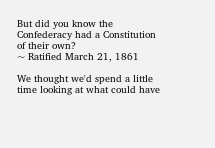But did you know the Confederacy had a Constitution of their own?
~ Ratified March 21, 1861

We thought we'd spend a little time looking at what could have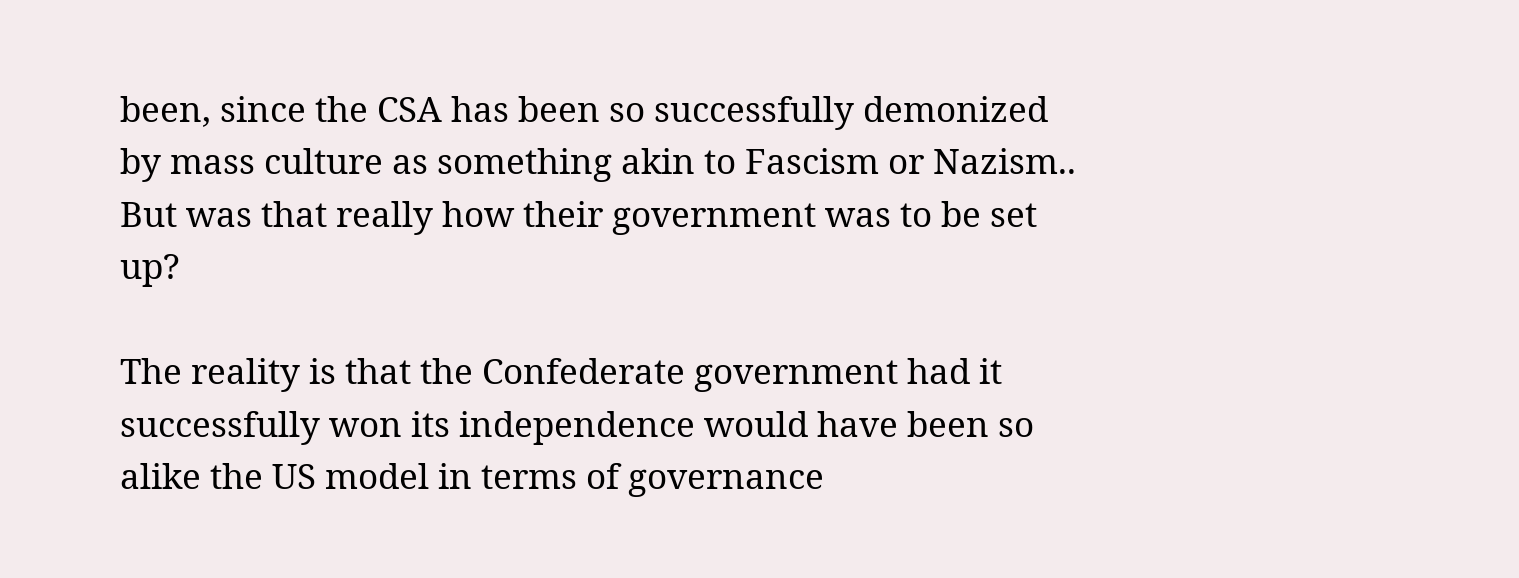been, since the CSA has been so successfully demonized by mass culture as something akin to Fascism or Nazism..  But was that really how their government was to be set up?

The reality is that the Confederate government had it successfully won its independence would have been so alike the US model in terms of governance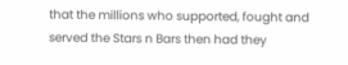that the millions who supported, fought and served the Stars n Bars then had they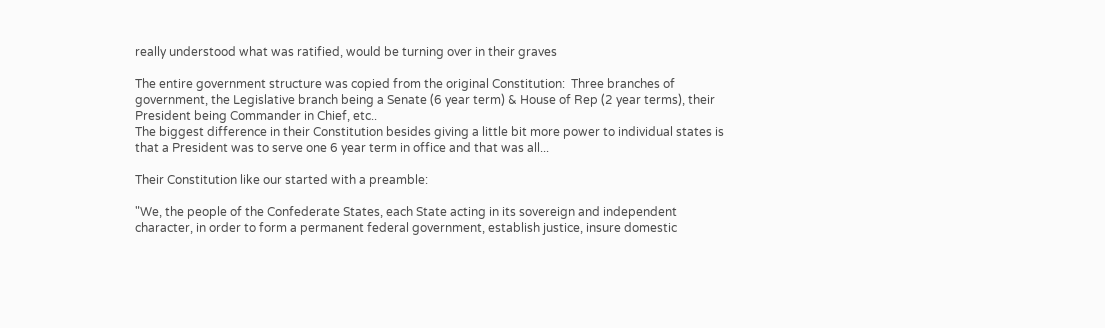really understood what was ratified, would be turning over in their graves

The entire government structure was copied from the original Constitution:  Three branches of government, the Legislative branch being a Senate (6 year term) & House of Rep (2 year terms), their President being Commander in Chief, etc..
The biggest difference in their Constitution besides giving a little bit more power to individual states is that a President was to serve one 6 year term in office and that was all...

Their Constitution like our started with a preamble:

"We, the people of the Confederate States, each State acting in its sovereign and independent character, in order to form a permanent federal government, establish justice, insure domestic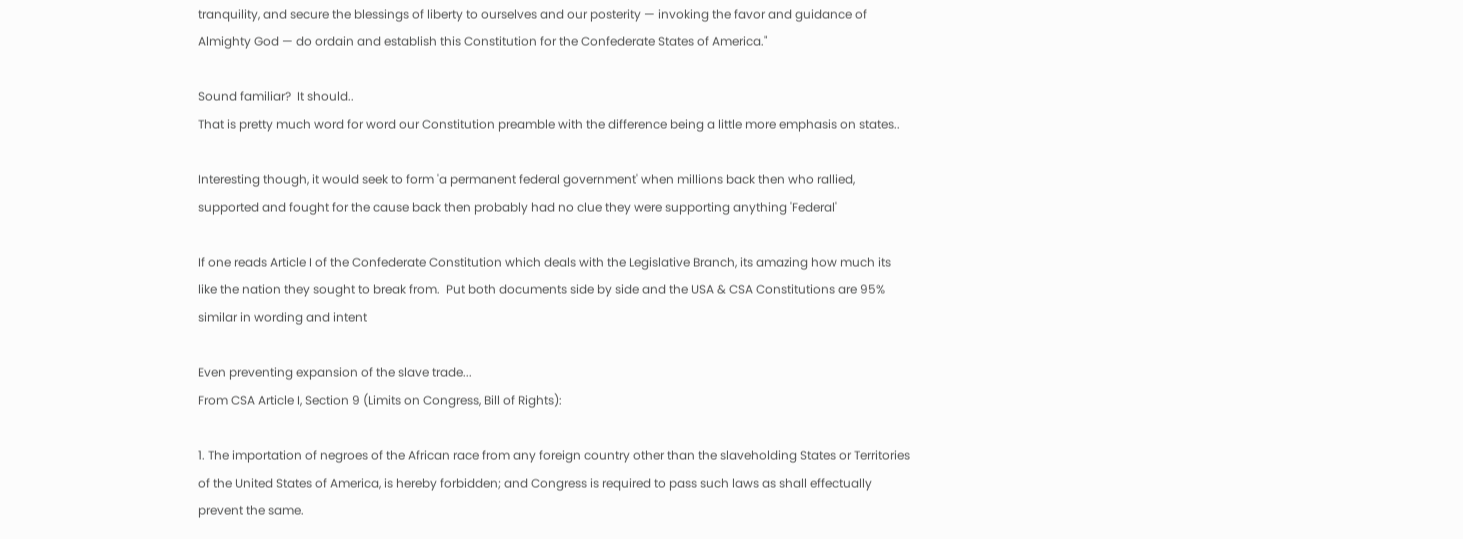tranquility, and secure the blessings of liberty to ourselves and our posterity — invoking the favor and guidance of Almighty God — do ordain and establish this Constitution for the Confederate States of America."

Sound familiar?  It should..
That is pretty much word for word our Constitution preamble with the difference being a little more emphasis on states..

Interesting though, it would seek to form 'a permanent federal government' when millions back then who rallied, supported and fought for the cause back then probably had no clue they were supporting anything 'Federal'

If one reads Article I of the Confederate Constitution which deals with the Legislative Branch, its amazing how much its like the nation they sought to break from.  Put both documents side by side and the USA & CSA Constitutions are 95% similar in wording and intent

Even preventing expansion of the slave trade...
From CSA Article I, Section 9 (Limits on Congress, Bill of Rights):

1. The importation of negroes of the African race from any foreign country other than the slaveholding States or Territories of the United States of America, is hereby forbidden; and Congress is required to pass such laws as shall effectually prevent the same.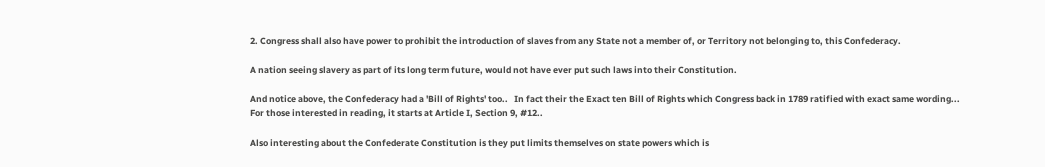2. Congress shall also have power to prohibit the introduction of slaves from any State not a member of, or Territory not belonging to, this Confederacy.

A nation seeing slavery as part of its long term future, would not have ever put such laws into their Constitution.

And notice above, the Confederacy had a 'Bill of Rights' too..   In fact their the Exact ten Bill of Rights which Congress back in 1789 ratified with exact same wording...
For those interested in reading, it starts at Article I, Section 9, #12..

Also interesting about the Confederate Constitution is they put limits themselves on state powers which is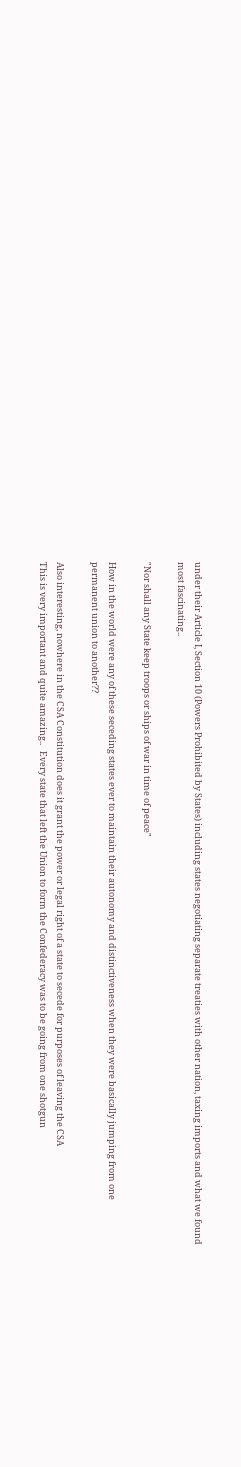under their Article I, Section 10 (Powers Prohibited by States) including states negotiating separate treaties with other nation, taxing imports and what we found most fascinating..

"Nor shall any State keep troops or ships of war in time of peace"

How in the world were any of these seceding states ever to maintain their autonomy and distinctiveness when they were basically jumping from one permanent union to another??

Also interesting, nowhere in the CSA Constitution does it grant the power or legal right of a state to secede for purposes of leaving the CSA
This is very important and quite amazing..   Every state that left the Union to form the Confederacy was to be going from one shotgun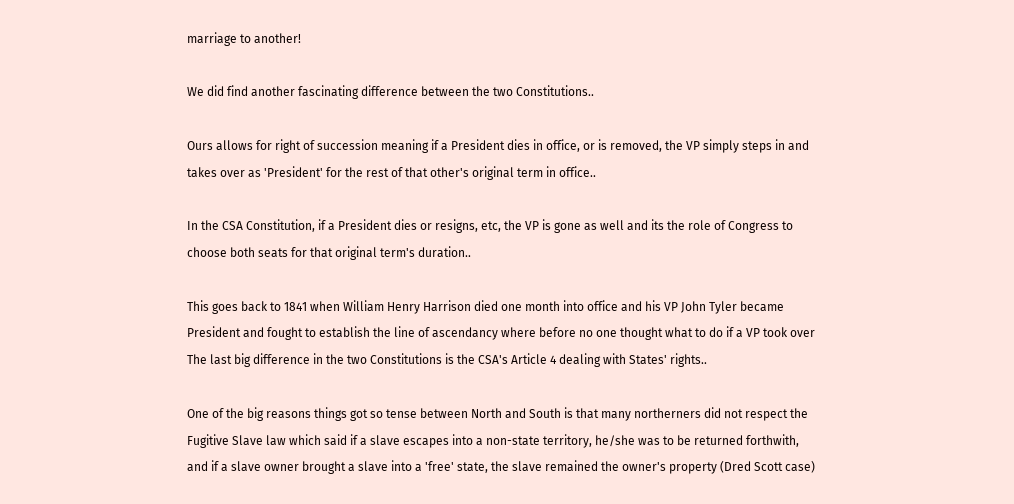marriage to another!

We did find another fascinating difference between the two Constitutions..

Ours allows for right of succession meaning if a President dies in office, or is removed, the VP simply steps in and takes over as 'President' for the rest of that other's original term in office..

In the CSA Constitution, if a President dies or resigns, etc, the VP is gone as well and its the role of Congress to choose both seats for that original term's duration..

This goes back to 1841 when William Henry Harrison died one month into office and his VP John Tyler became President and fought to establish the line of ascendancy where before no one thought what to do if a VP took over
The last big difference in the two Constitutions is the CSA's Article 4 dealing with States' rights..

One of the big reasons things got so tense between North and South is that many northerners did not respect the Fugitive Slave law which said if a slave escapes into a non-state territory, he/she was to be returned forthwith, and if a slave owner brought a slave into a 'free' state, the slave remained the owner's property (Dred Scott case)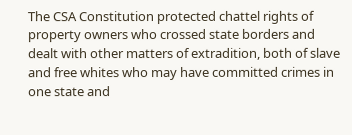The CSA Constitution protected chattel rights of property owners who crossed state borders and dealt with other matters of extradition, both of slave and free whites who may have committed crimes in one state and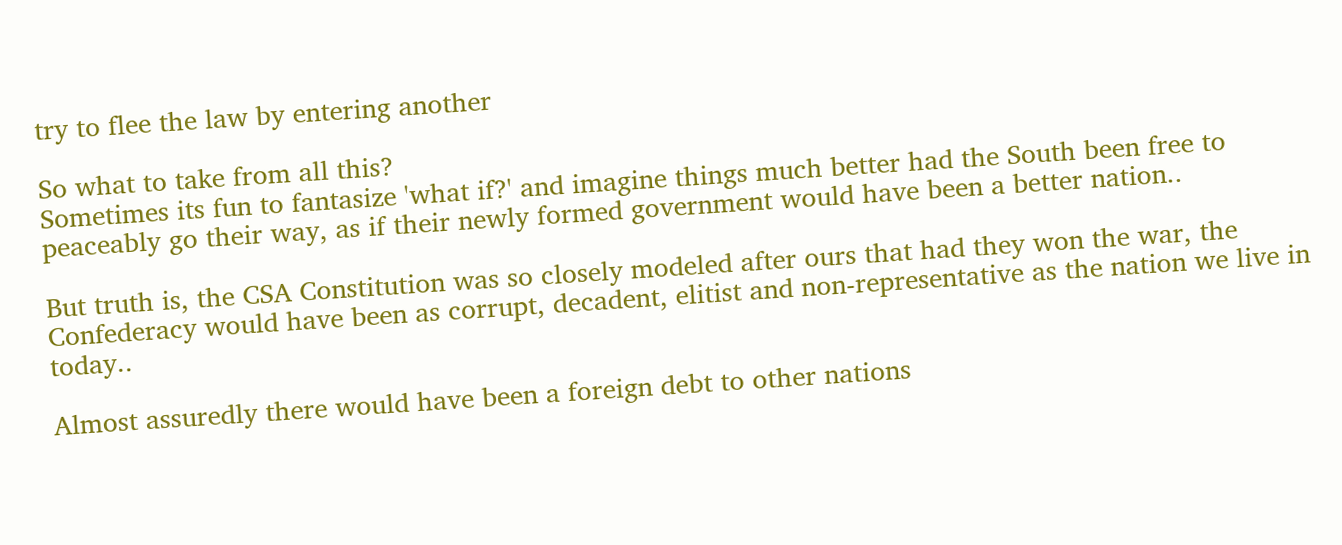try to flee the law by entering another

So what to take from all this?
Sometimes its fun to fantasize 'what if?' and imagine things much better had the South been free to peaceably go their way, as if their newly formed government would have been a better nation..

But truth is, the CSA Constitution was so closely modeled after ours that had they won the war, the Confederacy would have been as corrupt, decadent, elitist and non-representative as the nation we live in today..

Almost assuredly there would have been a foreign debt to other nations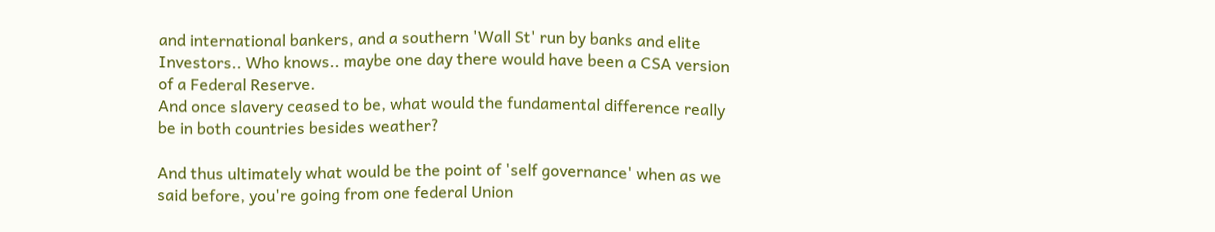and international bankers, and a southern 'Wall St' run by banks and elite Investors.. Who knows.. maybe one day there would have been a CSA version of a Federal Reserve.
And once slavery ceased to be, what would the fundamental difference really be in both countries besides weather?

And thus ultimately what would be the point of 'self governance' when as we said before, you're going from one federal Union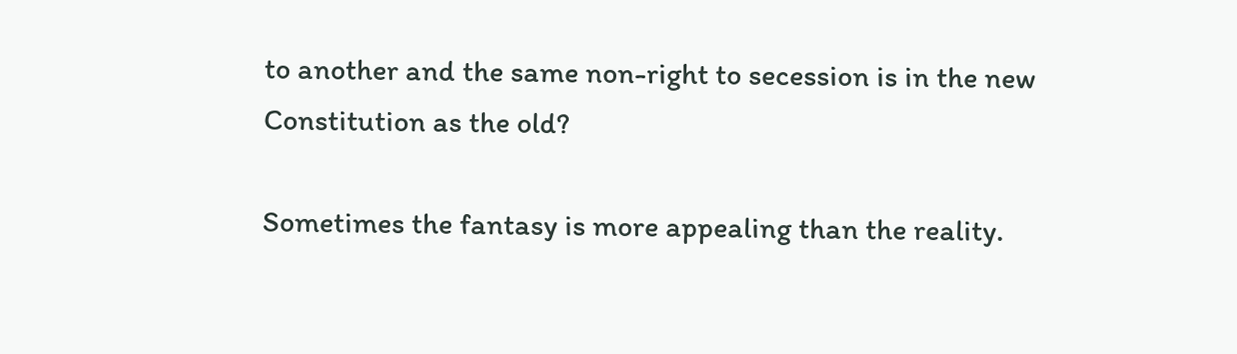to another and the same non-right to secession is in the new Constitution as the old?

Sometimes the fantasy is more appealing than the reality.